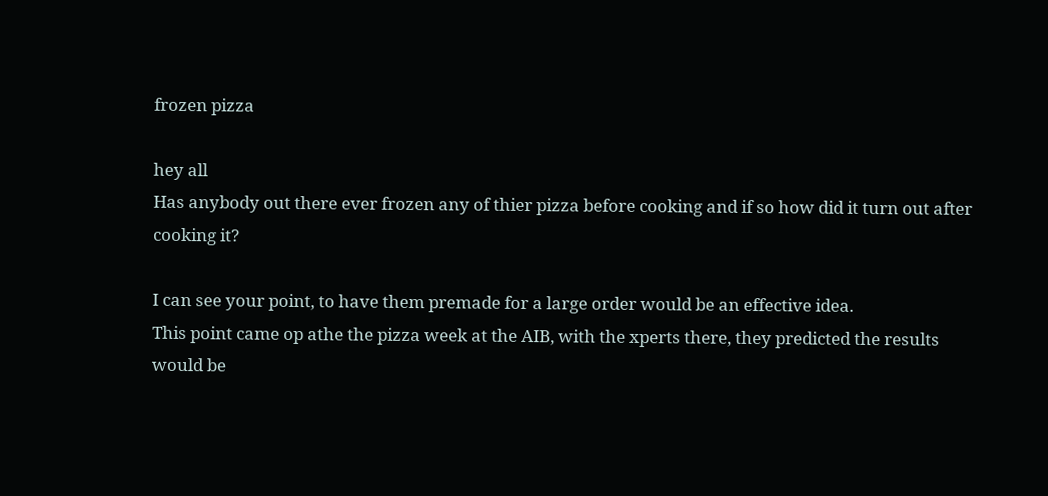frozen pizza

hey all
Has anybody out there ever frozen any of thier pizza before cooking and if so how did it turn out after cooking it?

I can see your point, to have them premade for a large order would be an effective idea.
This point came op athe the pizza week at the AIB, with the xperts there, they predicted the results would be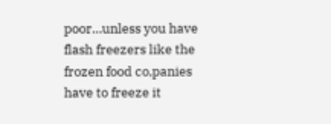poor…unless you have flash freezers like the frozen food co,panies have to freeze it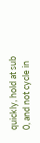quickly, hold at sub 0, and not cycle in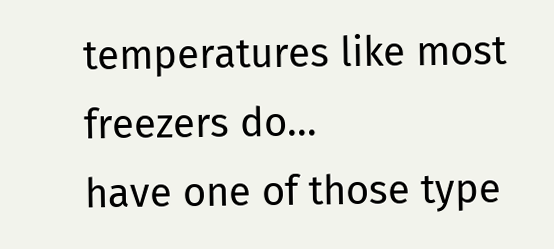temperatures like most freezers do…
have one of those type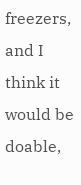freezers, and I think it would be doable,